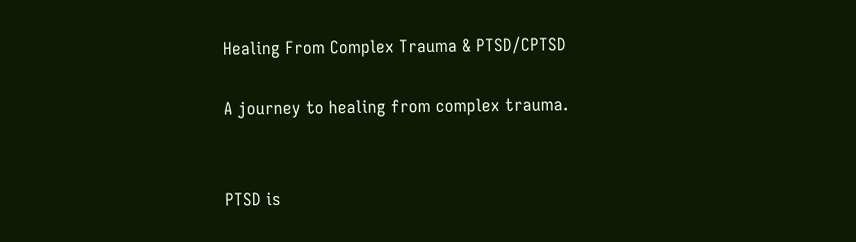Healing From Complex Trauma & PTSD/CPTSD

A journey to healing from complex trauma.


PTSD is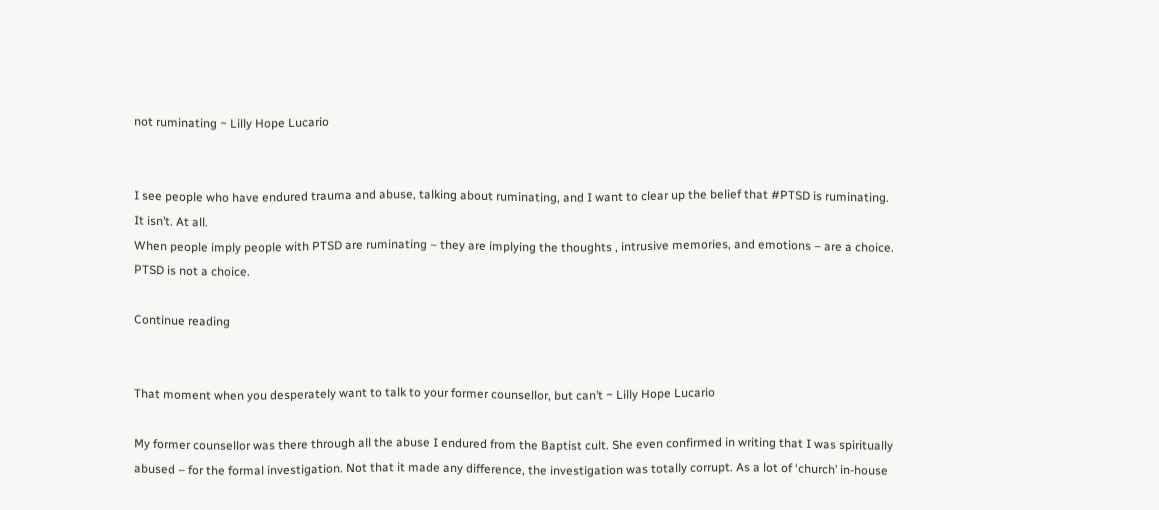not ruminating ~ Lilly Hope Lucario


I see people who have endured trauma and abuse, talking about ruminating, and I want to clear up the belief that #PTSD is ruminating.
It isn’t. At all.
When people imply people with PTSD are ruminating – they are implying the thoughts , intrusive memories, and emotions – are a choice.
PTSD is not a choice.

Continue reading


That moment when you desperately want to talk to your former counsellor, but can’t ~ Lilly Hope Lucario

My former counsellor was there through all the abuse I endured from the Baptist cult. She even confirmed in writing that I was spiritually abused – for the formal investigation. Not that it made any difference, the investigation was totally corrupt. As a lot of ‘church’ in-house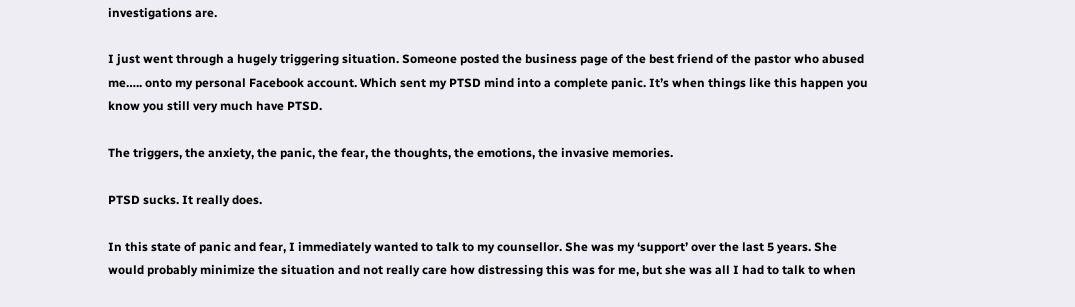investigations are.

I just went through a hugely triggering situation. Someone posted the business page of the best friend of the pastor who abused me….. onto my personal Facebook account. Which sent my PTSD mind into a complete panic. It’s when things like this happen you know you still very much have PTSD.

The triggers, the anxiety, the panic, the fear, the thoughts, the emotions, the invasive memories.

PTSD sucks. It really does.

In this state of panic and fear, I immediately wanted to talk to my counsellor. She was my ‘support’ over the last 5 years. She would probably minimize the situation and not really care how distressing this was for me, but she was all I had to talk to when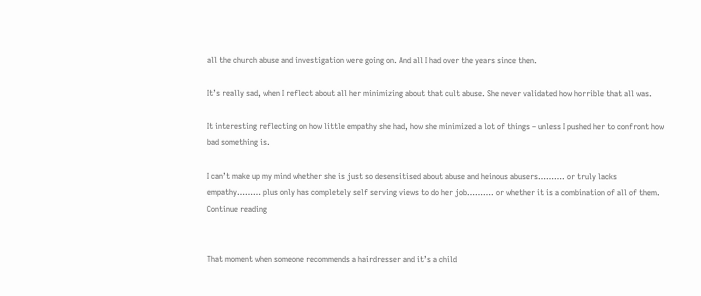all the church abuse and investigation were going on. And all I had over the years since then.

It’s really sad, when I reflect about all her minimizing about that cult abuse. She never validated how horrible that all was.

It interesting reflecting on how little empathy she had, how she minimized a lot of things – unless I pushed her to confront how bad something is.

I can’t make up my mind whether she is just so desensitised about abuse and heinous abusers………. or truly lacks empathy……… plus only has completely self serving views to do her job………. or whether it is a combination of all of them. Continue reading


That moment when someone recommends a hairdresser and it’s a child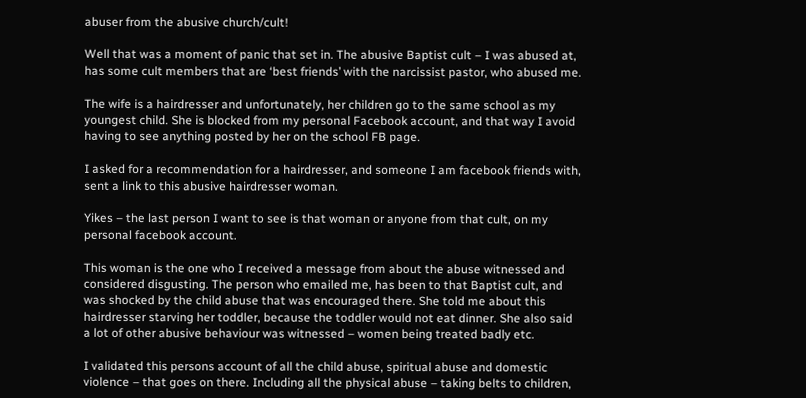abuser from the abusive church/cult!

Well that was a moment of panic that set in. The abusive Baptist cult – I was abused at, has some cult members that are ‘best friends’ with the narcissist pastor, who abused me.

The wife is a hairdresser and unfortunately, her children go to the same school as my youngest child. She is blocked from my personal Facebook account, and that way I avoid having to see anything posted by her on the school FB page.

I asked for a recommendation for a hairdresser, and someone I am facebook friends with, sent a link to this abusive hairdresser woman.

Yikes – the last person I want to see is that woman or anyone from that cult, on my personal facebook account.

This woman is the one who I received a message from about the abuse witnessed and considered disgusting. The person who emailed me, has been to that Baptist cult, and was shocked by the child abuse that was encouraged there. She told me about this hairdresser starving her toddler, because the toddler would not eat dinner. She also said a lot of other abusive behaviour was witnessed – women being treated badly etc.

I validated this persons account of all the child abuse, spiritual abuse and domestic violence – that goes on there. Including all the physical abuse – taking belts to children,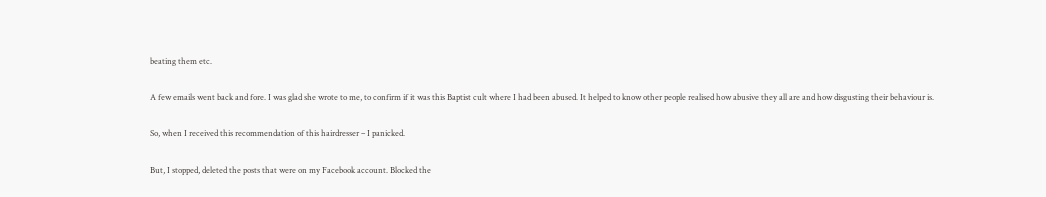beating them etc.

A few emails went back and fore. I was glad she wrote to me, to confirm if it was this Baptist cult where I had been abused. It helped to know other people realised how abusive they all are and how disgusting their behaviour is.

So, when I received this recommendation of this hairdresser – I panicked.

But, I stopped, deleted the posts that were on my Facebook account. Blocked the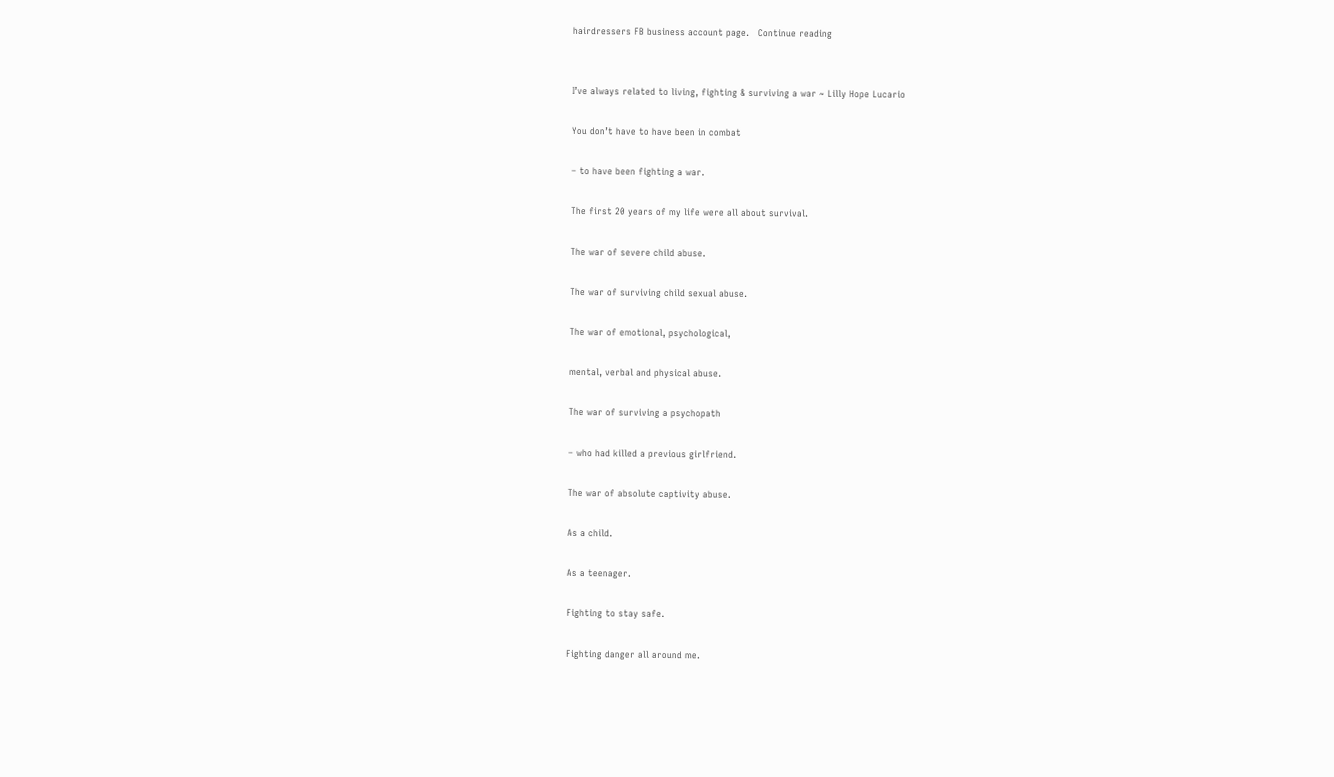hairdressers FB business account page.   Continue reading


I’ve always related to living, fighting & surviving a war ~ Lilly Hope Lucario

You don’t have to have been in combat

– to have been fighting a war.

The first 20 years of my life were all about survival.

The war of severe child abuse.

The war of surviving child sexual abuse.

The war of emotional, psychological,

mental, verbal and physical abuse.

The war of surviving a psychopath

– who had killed a previous girlfriend.

The war of absolute captivity abuse.

As a child.

As a teenager.

Fighting to stay safe.

Fighting danger all around me.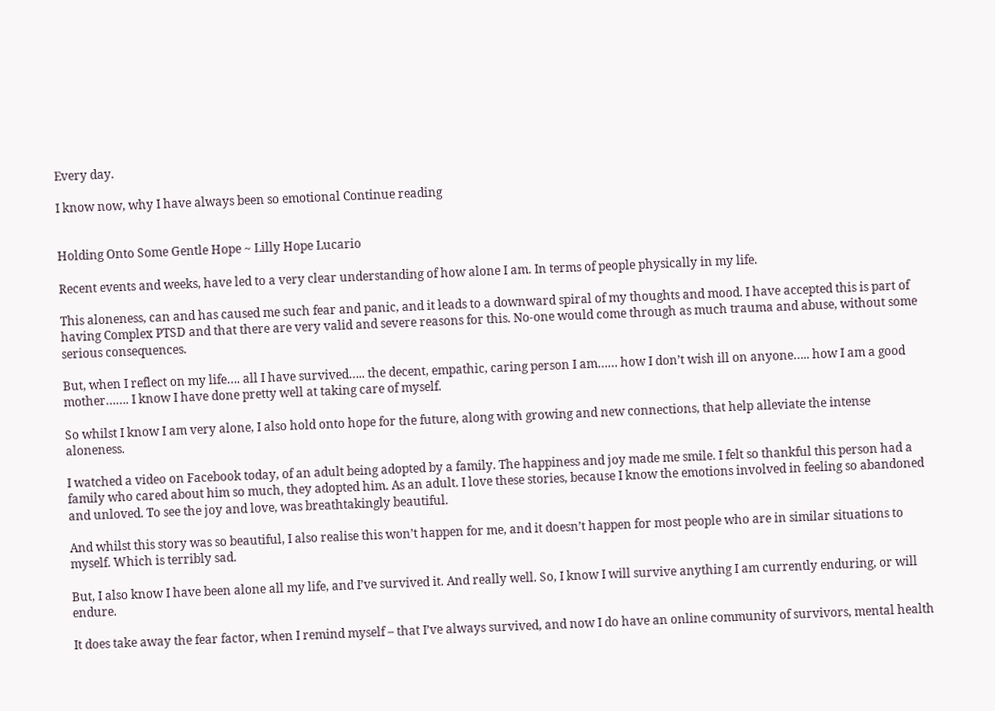Every day.

I know now, why I have always been so emotional Continue reading


Holding Onto Some Gentle Hope ~ Lilly Hope Lucario

Recent events and weeks, have led to a very clear understanding of how alone I am. In terms of people physically in my life.

This aloneness, can and has caused me such fear and panic, and it leads to a downward spiral of my thoughts and mood. I have accepted this is part of having Complex PTSD and that there are very valid and severe reasons for this. No-one would come through as much trauma and abuse, without some serious consequences.

But, when I reflect on my life…. all I have survived….. the decent, empathic, caring person I am…… how I don’t wish ill on anyone….. how I am a good mother……. I know I have done pretty well at taking care of myself.

So whilst I know I am very alone, I also hold onto hope for the future, along with growing and new connections, that help alleviate the intense aloneness.

I watched a video on Facebook today, of an adult being adopted by a family. The happiness and joy made me smile. I felt so thankful this person had a family who cared about him so much, they adopted him. As an adult. I love these stories, because I know the emotions involved in feeling so abandoned and unloved. To see the joy and love, was breathtakingly beautiful.

And whilst this story was so beautiful, I also realise this won’t happen for me, and it doesn’t happen for most people who are in similar situations to myself. Which is terribly sad.

But, I also know I have been alone all my life, and I’ve survived it. And really well. So, I know I will survive anything I am currently enduring, or will endure.

It does take away the fear factor, when I remind myself – that I’ve always survived, and now I do have an online community of survivors, mental health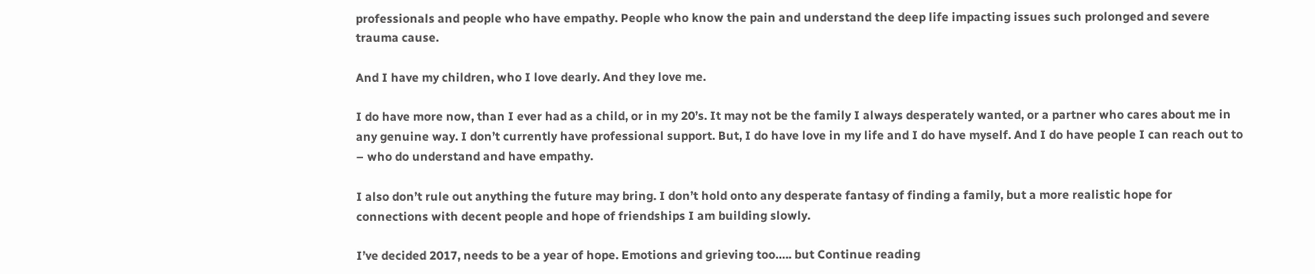professionals and people who have empathy. People who know the pain and understand the deep life impacting issues such prolonged and severe trauma cause.

And I have my children, who I love dearly. And they love me.

I do have more now, than I ever had as a child, or in my 20’s. It may not be the family I always desperately wanted, or a partner who cares about me in any genuine way. I don’t currently have professional support. But, I do have love in my life and I do have myself. And I do have people I can reach out to – who do understand and have empathy.

I also don’t rule out anything the future may bring. I don’t hold onto any desperate fantasy of finding a family, but a more realistic hope for connections with decent people and hope of friendships I am building slowly.

I’ve decided 2017, needs to be a year of hope. Emotions and grieving too….. but Continue reading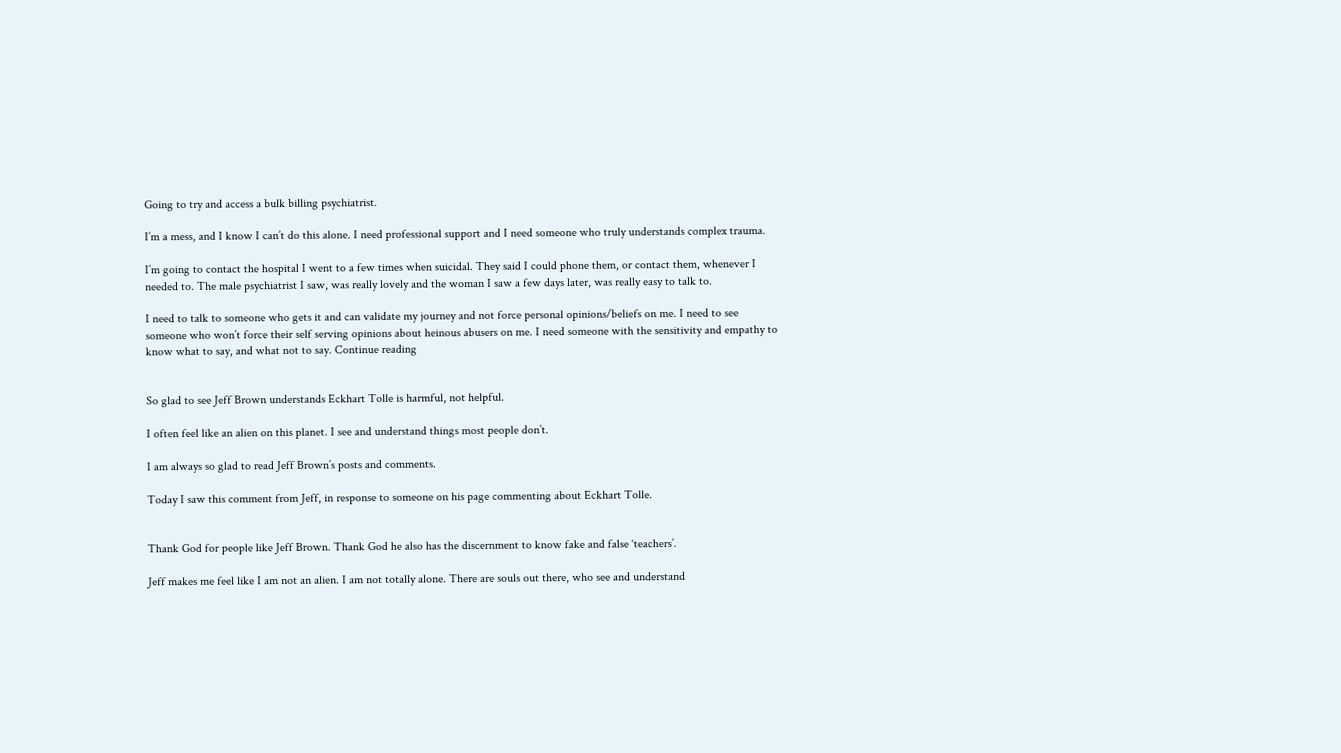Going to try and access a bulk billing psychiatrist.

I’m a mess, and I know I can’t do this alone. I need professional support and I need someone who truly understands complex trauma.

I’m going to contact the hospital I went to a few times when suicidal. They said I could phone them, or contact them, whenever I needed to. The male psychiatrist I saw, was really lovely and the woman I saw a few days later, was really easy to talk to.

I need to talk to someone who gets it and can validate my journey and not force personal opinions/beliefs on me. I need to see someone who won’t force their self serving opinions about heinous abusers on me. I need someone with the sensitivity and empathy to know what to say, and what not to say. Continue reading


So glad to see Jeff Brown understands Eckhart Tolle is harmful, not helpful.

I often feel like an alien on this planet. I see and understand things most people don’t.

I am always so glad to read Jeff Brown’s posts and comments.

Today I saw this comment from Jeff, in response to someone on his page commenting about Eckhart Tolle.


Thank God for people like Jeff Brown. Thank God he also has the discernment to know fake and false ‘teachers’.

Jeff makes me feel like I am not an alien. I am not totally alone. There are souls out there, who see and understand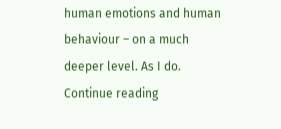human emotions and human behaviour – on a much deeper level. As I do. Continue reading